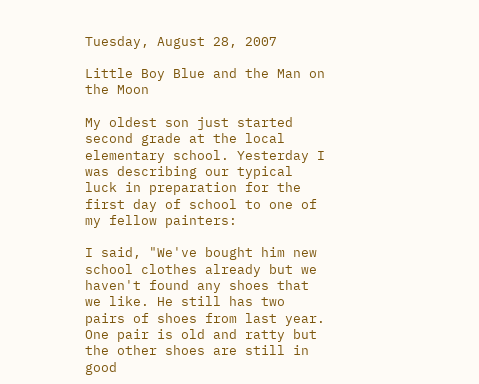Tuesday, August 28, 2007

Little Boy Blue and the Man on the Moon

My oldest son just started second grade at the local elementary school. Yesterday I was describing our typical luck in preparation for the first day of school to one of my fellow painters:

I said, "We've bought him new school clothes already but we haven't found any shoes that we like. He still has two pairs of shoes from last year. One pair is old and ratty but the other shoes are still in good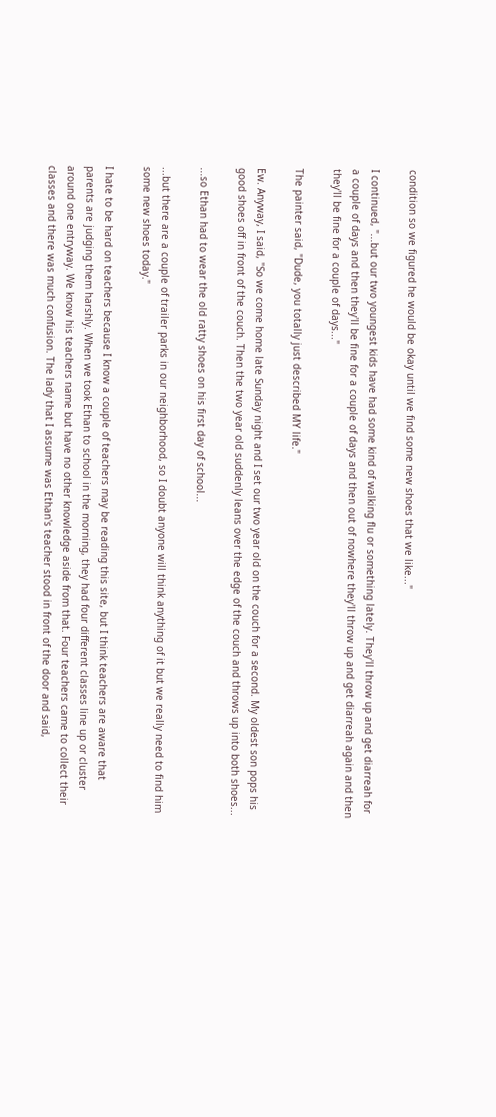condition so we figured he would be okay until we find some new shoes that we like..."

I continued, "...but our two youngest kids have had some kind of walking flu or something lately. They'll throw up and get diarreah for a couple of days and then they'll be fine for a couple of days and then out of nowhere they'll throw up and get diarreah again and then they'll be fine for a couple of days..."

The painter said, "Dude, you totally just described MY life."

Ew. Anyway, I said, "So we come home late Sunday night and I set our two year old on the couch for a second. My oldest son pops his good shoes off in front of the couch. Then the two year old suddenly leans over the edge of the couch and throws up into both shoes...

...so Ethan had to wear the old ratty shoes on his first day of school...

...but there are a couple of trailer parks in our neighborhood, so I doubt anyone will think anything of it but we really need to find him some new shoes today."

I hate to be hard on teachers because I know a couple of teachers may be reading this site, but I think teachers are aware that parents are judging them harshly. When we took Ethan to school in the morning, they had four different classes line up or cluster around one entryway. We know his teachers name but have no other knowledge aside from that. Four teachers came to collect their classes and there was much confusion. The lady that I assume was Ethan's teacher stood in front of the door and said,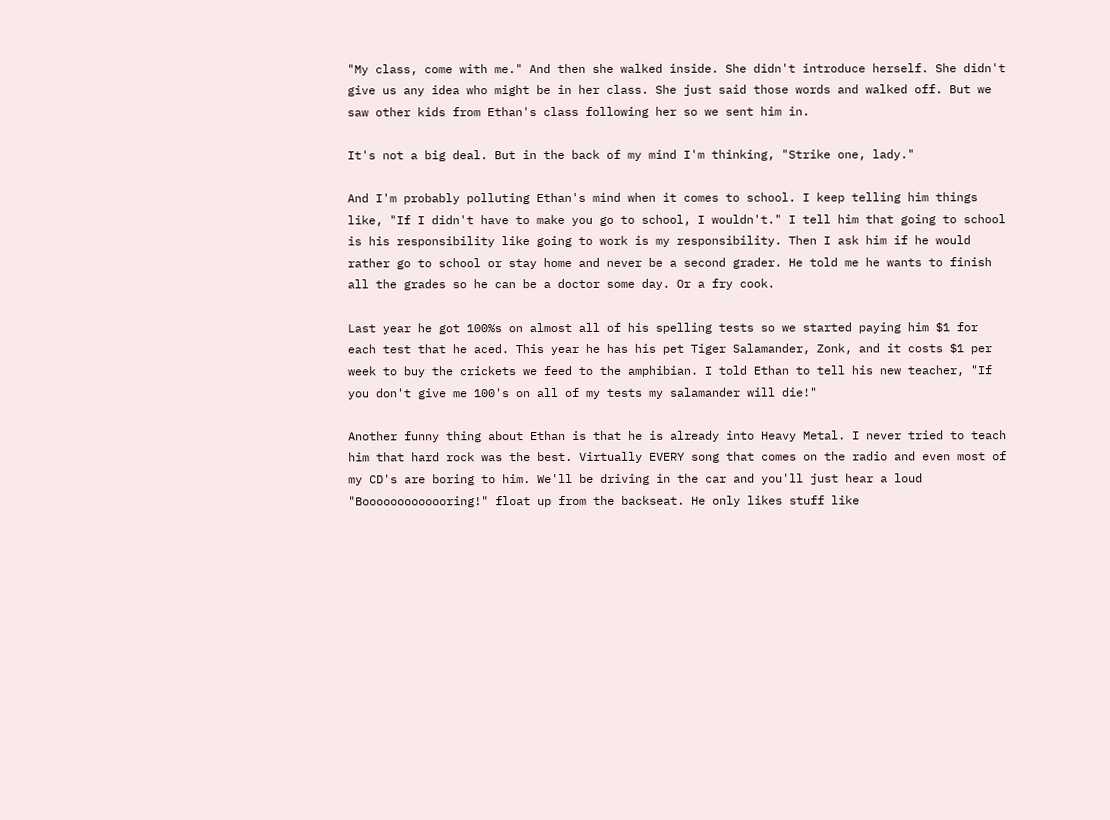"My class, come with me." And then she walked inside. She didn't introduce herself. She didn't give us any idea who might be in her class. She just said those words and walked off. But we saw other kids from Ethan's class following her so we sent him in.

It's not a big deal. But in the back of my mind I'm thinking, "Strike one, lady."

And I'm probably polluting Ethan's mind when it comes to school. I keep telling him things like, "If I didn't have to make you go to school, I wouldn't." I tell him that going to school is his responsibility like going to work is my responsibility. Then I ask him if he would rather go to school or stay home and never be a second grader. He told me he wants to finish all the grades so he can be a doctor some day. Or a fry cook.

Last year he got 100%s on almost all of his spelling tests so we started paying him $1 for each test that he aced. This year he has his pet Tiger Salamander, Zonk, and it costs $1 per week to buy the crickets we feed to the amphibian. I told Ethan to tell his new teacher, "If you don't give me 100's on all of my tests my salamander will die!"

Another funny thing about Ethan is that he is already into Heavy Metal. I never tried to teach him that hard rock was the best. Virtually EVERY song that comes on the radio and even most of my CD's are boring to him. We'll be driving in the car and you'll just hear a loud "Booooooooooooring!" float up from the backseat. He only likes stuff like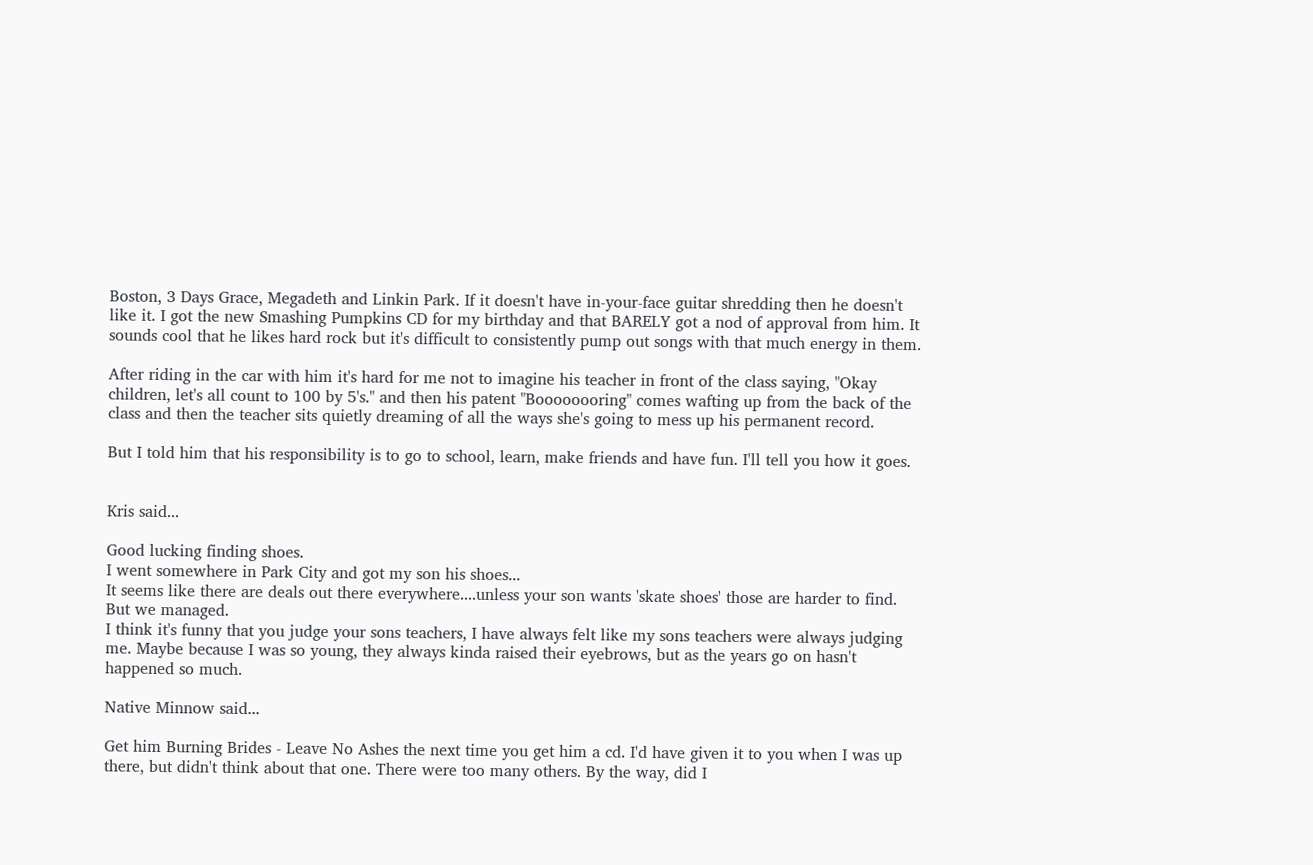Boston, 3 Days Grace, Megadeth and Linkin Park. If it doesn't have in-your-face guitar shredding then he doesn't like it. I got the new Smashing Pumpkins CD for my birthday and that BARELY got a nod of approval from him. It sounds cool that he likes hard rock but it's difficult to consistently pump out songs with that much energy in them.

After riding in the car with him it's hard for me not to imagine his teacher in front of the class saying, "Okay children, let's all count to 100 by 5's." and then his patent "Boooooooring" comes wafting up from the back of the class and then the teacher sits quietly dreaming of all the ways she's going to mess up his permanent record.

But I told him that his responsibility is to go to school, learn, make friends and have fun. I'll tell you how it goes.


Kris said...

Good lucking finding shoes.
I went somewhere in Park City and got my son his shoes...
It seems like there are deals out there everywhere....unless your son wants 'skate shoes' those are harder to find. But we managed.
I think it's funny that you judge your sons teachers, I have always felt like my sons teachers were always judging me. Maybe because I was so young, they always kinda raised their eyebrows, but as the years go on hasn't happened so much.

Native Minnow said...

Get him Burning Brides - Leave No Ashes the next time you get him a cd. I'd have given it to you when I was up there, but didn't think about that one. There were too many others. By the way, did I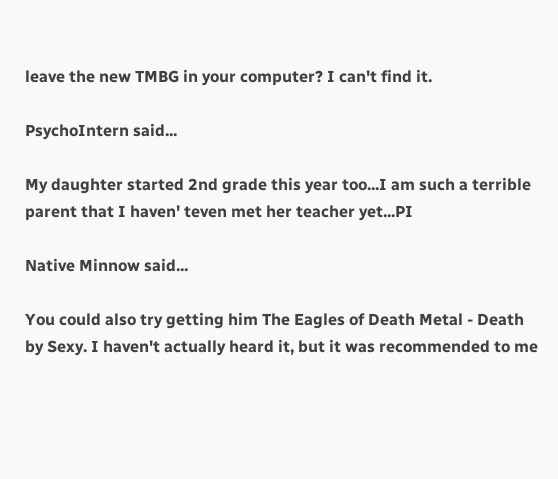leave the new TMBG in your computer? I can't find it.

PsychoIntern said...

My daughter started 2nd grade this year too...I am such a terrible parent that I haven' teven met her teacher yet...PI

Native Minnow said...

You could also try getting him The Eagles of Death Metal - Death by Sexy. I haven't actually heard it, but it was recommended to me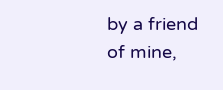by a friend of mine,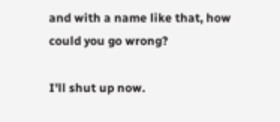and with a name like that, how could you go wrong?

I'll shut up now.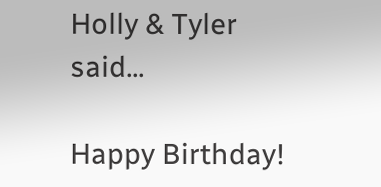Holly & Tyler said...

Happy Birthday!